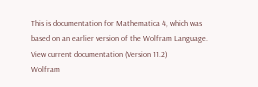This is documentation for Mathematica 4, which was
based on an earlier version of the Wolfram Language.
View current documentation (Version 11.2)
Wolfram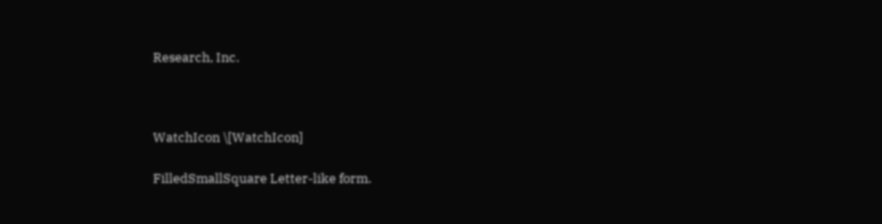Research, Inc.



WatchIcon \[WatchIcon]

FilledSmallSquare Letter-like form.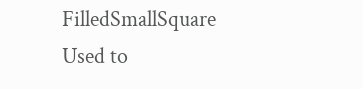FilledSmallSquare Used to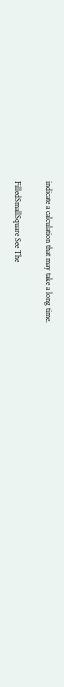indicate a calculation that may take a long time.

FilledSmallSquare See The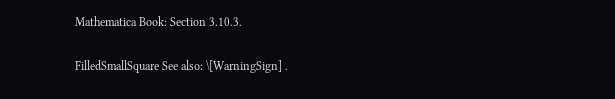Mathematica Book: Section 3.10.3.

FilledSmallSquare See also: \[WarningSign] .